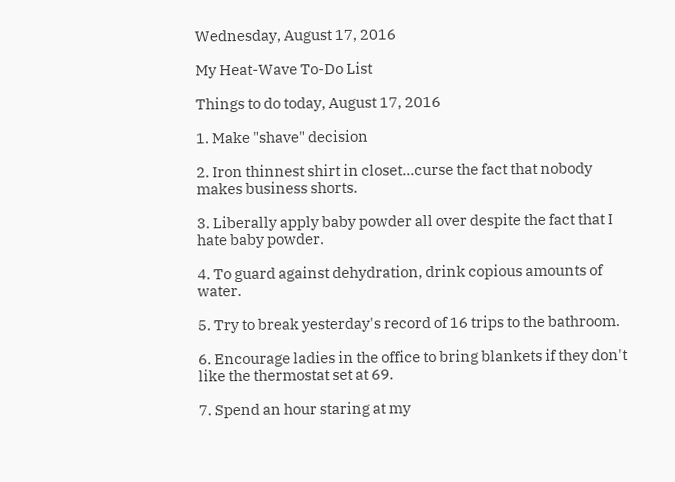Wednesday, August 17, 2016

My Heat-Wave To-Do List

Things to do today, August 17, 2016

1. Make "shave" decision

2. Iron thinnest shirt in closet...curse the fact that nobody makes business shorts.

3. Liberally apply baby powder all over despite the fact that I hate baby powder.

4. To guard against dehydration, drink copious amounts of water.

5. Try to break yesterday's record of 16 trips to the bathroom.

6. Encourage ladies in the office to bring blankets if they don't like the thermostat set at 69.

7. Spend an hour staring at my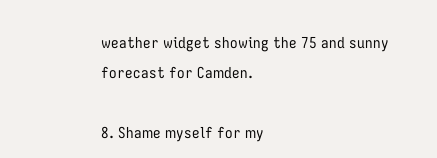weather widget showing the 75 and sunny forecast for Camden.

8. Shame myself for my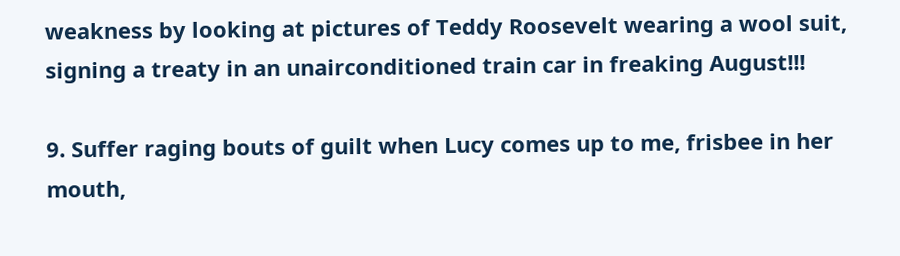weakness by looking at pictures of Teddy Roosevelt wearing a wool suit, signing a treaty in an unairconditioned train car in freaking August!!!

9. Suffer raging bouts of guilt when Lucy comes up to me, frisbee in her mouth,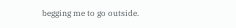begging me to go outside.